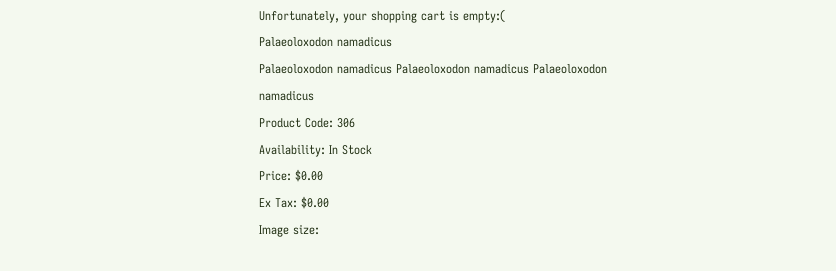Unfortunately, your shopping cart is empty:(
Palaeoloxodon namadicus
Palaeoloxodon namadicus Palaeoloxodon namadicus Palaeoloxodon namadicus
Product Code: 306
Availability: In Stock
Price: $0.00
Ex Tax: $0.00
Image size: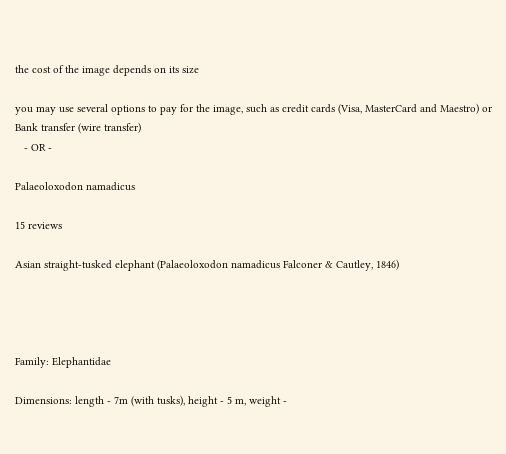the cost of the image depends on its size

you may use several options to pay for the image, such as credit cards (Visa, MasterCard and Maestro) or Bank transfer (wire transfer)
   - OR -

Palaeoloxodon namadicus

15 reviews

Asian straight-tusked elephant (Palaeoloxodon namadicus Falconer & Cautley, 1846)




Family: Elephantidae

Dimensions: length - 7m (with tusks), height - 5 m, weight -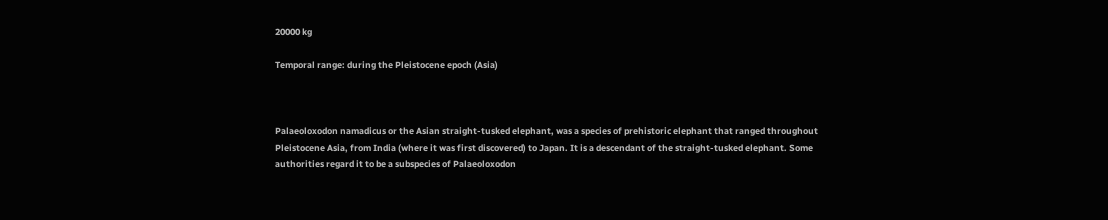20000 kg

Temporal range: during the Pleistocene epoch (Asia)



Palaeoloxodon namadicus or the Asian straight-tusked elephant, was a species of prehistoric elephant that ranged throughout Pleistocene Asia, from India (where it was first discovered) to Japan. It is a descendant of the straight-tusked elephant. Some authorities regard it to be a subspecies of Palaeoloxodon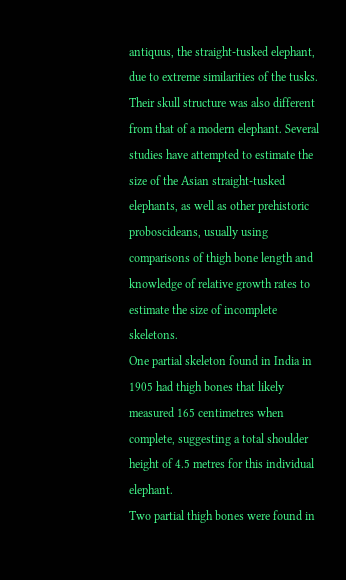antiquus, the straight-tusked elephant, due to extreme similarities of the tusks. Their skull structure was also different from that of a modern elephant. Several studies have attempted to estimate the size of the Asian straight-tusked elephants, as well as other prehistoric proboscideans, usually using comparisons of thigh bone length and knowledge of relative growth rates to estimate the size of incomplete skeletons.
One partial skeleton found in India in 1905 had thigh bones that likely measured 165 centimetres when complete, suggesting a total shoulder height of 4.5 metres for this individual elephant.
Two partial thigh bones were found in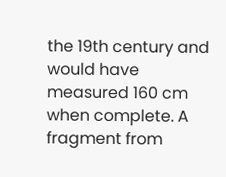the 19th century and would have measured 160 cm when complete. A fragment from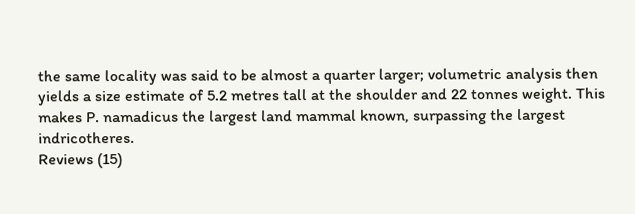the same locality was said to be almost a quarter larger; volumetric analysis then yields a size estimate of 5.2 metres tall at the shoulder and 22 tonnes weight. This makes P. namadicus the largest land mammal known, surpassing the largest indricotheres.
Reviews (15)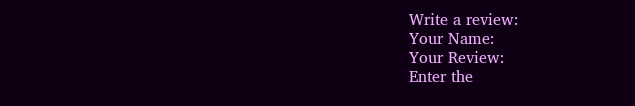Write a review:
Your Name:
Your Review:
Enter the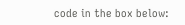code in the box below: